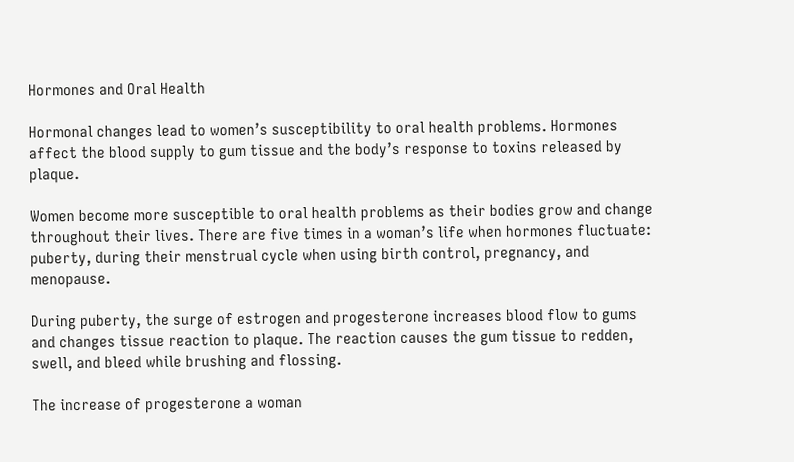Hormones and Oral Health

Hormonal changes lead to women’s susceptibility to oral health problems. Hormones affect the blood supply to gum tissue and the body’s response to toxins released by plaque.

Women become more susceptible to oral health problems as their bodies grow and change throughout their lives. There are five times in a woman’s life when hormones fluctuate: puberty, during their menstrual cycle when using birth control, pregnancy, and menopause.

During puberty, the surge of estrogen and progesterone increases blood flow to gums and changes tissue reaction to plaque. The reaction causes the gum tissue to redden, swell, and bleed while brushing and flossing.

The increase of progesterone a woman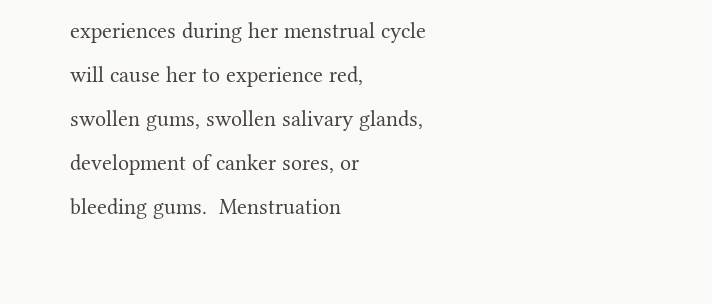experiences during her menstrual cycle will cause her to experience red, swollen gums, swollen salivary glands, development of canker sores, or bleeding gums.  Menstruation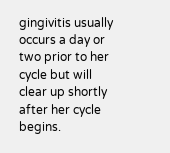gingivitis usually occurs a day or two prior to her cycle but will clear up shortly after her cycle begins.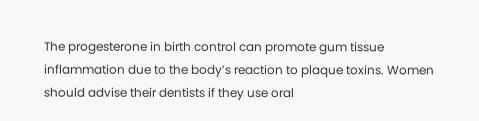The progesterone in birth control can promote gum tissue inflammation due to the body’s reaction to plaque toxins. Women should advise their dentists if they use oral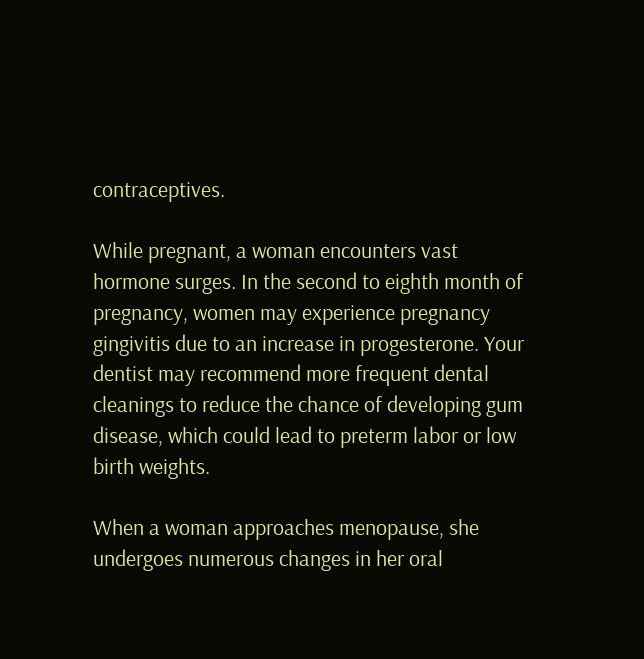contraceptives.

While pregnant, a woman encounters vast hormone surges. In the second to eighth month of pregnancy, women may experience pregnancy gingivitis due to an increase in progesterone. Your dentist may recommend more frequent dental cleanings to reduce the chance of developing gum disease, which could lead to preterm labor or low birth weights.

When a woman approaches menopause, she undergoes numerous changes in her oral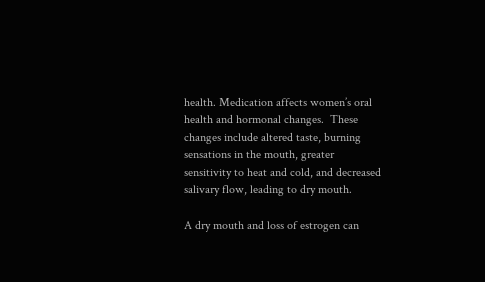health. Medication affects women’s oral health and hormonal changes.  These changes include altered taste, burning sensations in the mouth, greater sensitivity to heat and cold, and decreased salivary flow, leading to dry mouth.

A dry mouth and loss of estrogen can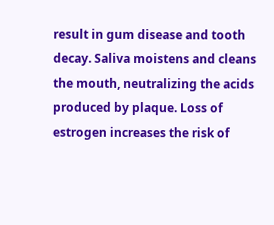result in gum disease and tooth decay. Saliva moistens and cleans the mouth, neutralizing the acids produced by plaque. Loss of estrogen increases the risk of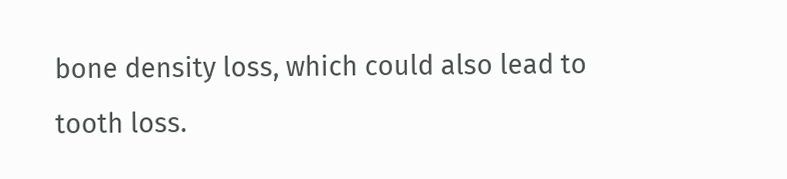bone density loss, which could also lead to tooth loss.